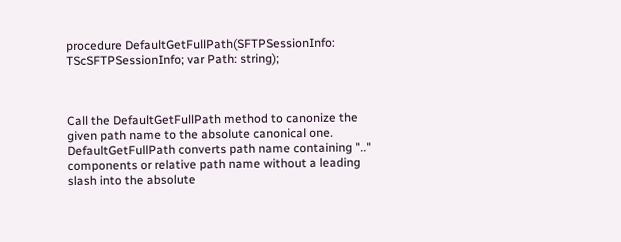procedure DefaultGetFullPath(SFTPSessionInfo: TScSFTPSessionInfo; var Path: string);



Call the DefaultGetFullPath method to canonize the given path name to the absolute canonical one. DefaultGetFullPath converts path name containing ".." components or relative path name without a leading slash into the absolute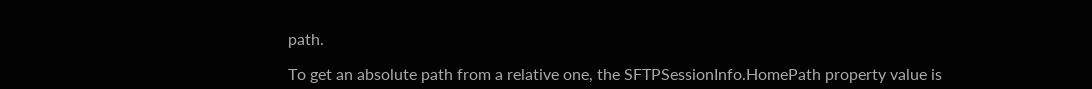path.

To get an absolute path from a relative one, the SFTPSessionInfo.HomePath property value is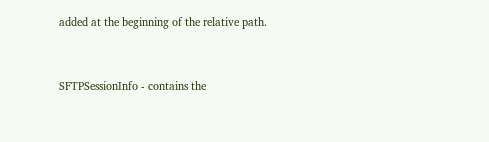added at the beginning of the relative path.



SFTPSessionInfo - contains the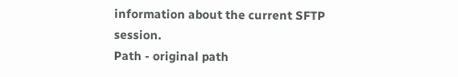information about the current SFTP session.
Path - original path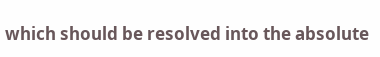which should be resolved into the absolute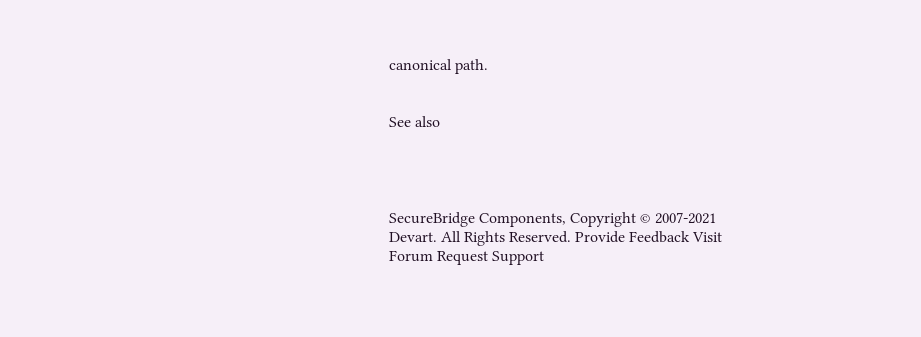canonical path.


See also




SecureBridge Components, Copyright © 2007-2021 Devart. All Rights Reserved. Provide Feedback Visit Forum Request Support